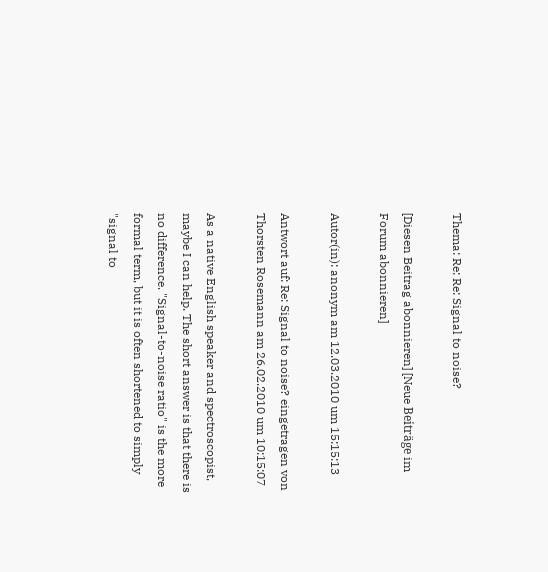Thema: Re: Re: Signal to noise?

[Diesen Beitrag abonnieren] [Neue Beiträge im Forum abonnieren]

Autor(in): anonym am 12.03.2010 um 15:15:13

Antwort auf: Re: Signal to noise? eingetragen von Thorsten Rosemann am 26.02.2010 um 10:15:07

As a native English speaker and spectroscopist, maybe I can help. The short answer is that there is no difference. "Signal-to-noise ratio" is the more formal term, but it is often shortened to simply "signal to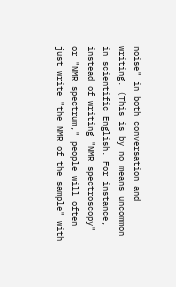noise" in both conversation and writing. (This is by no means uncommon in scientific English. For instance, instead of writing "NMR spectroscopy" or "NMR spectrum," people will often just write "the NMR of the sample" with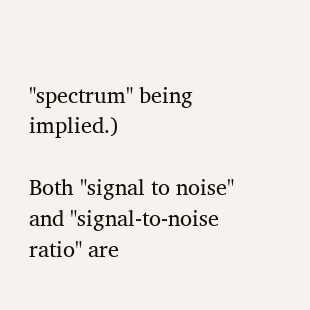"spectrum" being implied.)

Both "signal to noise" and "signal-to-noise ratio" are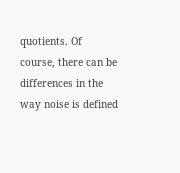quotients. Of course, there can be differences in the way noise is defined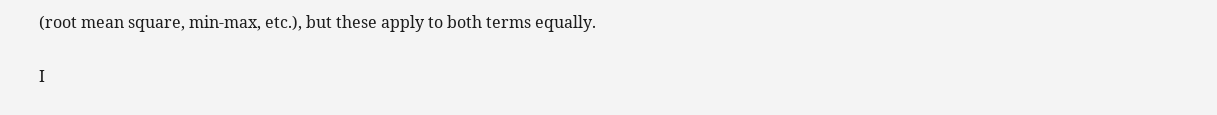(root mean square, min-max, etc.), but these apply to both terms equally.

I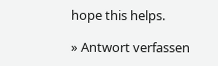hope this helps.

» Antwort verfassen